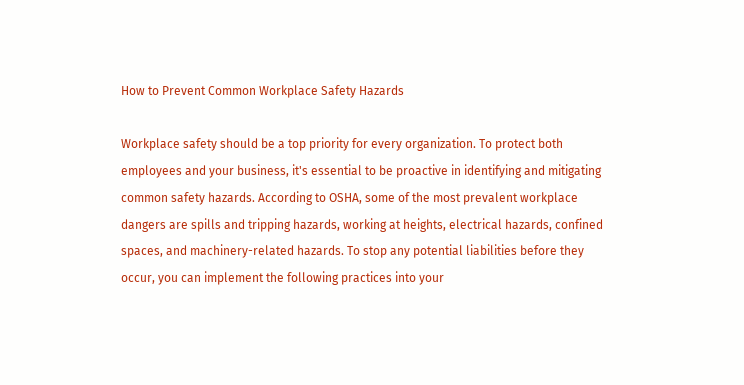How to Prevent Common Workplace Safety Hazards

Workplace safety should be a top priority for every organization. To protect both employees and your business, it's essential to be proactive in identifying and mitigating common safety hazards. According to OSHA, some of the most prevalent workplace dangers are spills and tripping hazards, working at heights, electrical hazards, confined spaces, and machinery-related hazards. To stop any potential liabilities before they occur, you can implement the following practices into your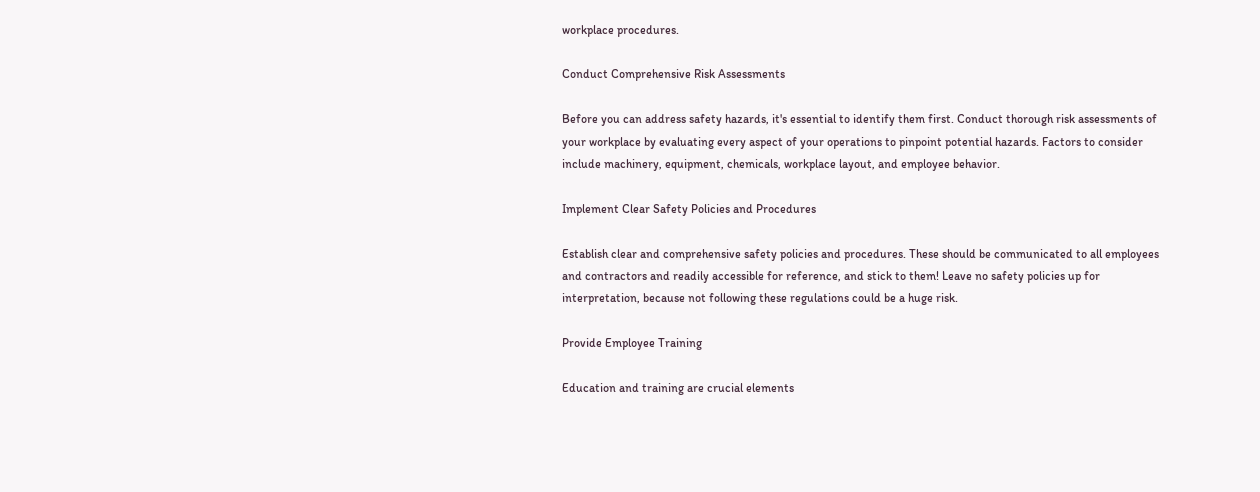workplace procedures.

Conduct Comprehensive Risk Assessments

Before you can address safety hazards, it's essential to identify them first. Conduct thorough risk assessments of your workplace by evaluating every aspect of your operations to pinpoint potential hazards. Factors to consider include machinery, equipment, chemicals, workplace layout, and employee behavior.

Implement Clear Safety Policies and Procedures

Establish clear and comprehensive safety policies and procedures. These should be communicated to all employees and contractors and readily accessible for reference, and stick to them! Leave no safety policies up for interpretation, because not following these regulations could be a huge risk.

Provide Employee Training

Education and training are crucial elements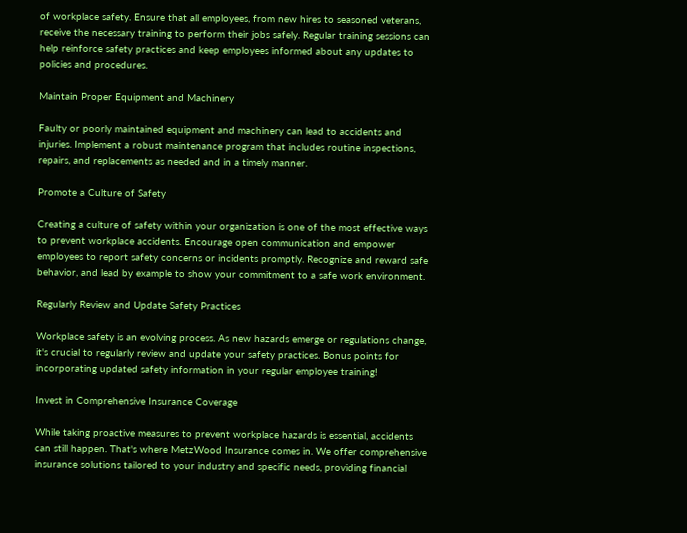of workplace safety. Ensure that all employees, from new hires to seasoned veterans, receive the necessary training to perform their jobs safely. Regular training sessions can help reinforce safety practices and keep employees informed about any updates to policies and procedures.

Maintain Proper Equipment and Machinery

Faulty or poorly maintained equipment and machinery can lead to accidents and injuries. Implement a robust maintenance program that includes routine inspections, repairs, and replacements as needed and in a timely manner.

Promote a Culture of Safety

Creating a culture of safety within your organization is one of the most effective ways to prevent workplace accidents. Encourage open communication and empower employees to report safety concerns or incidents promptly. Recognize and reward safe behavior, and lead by example to show your commitment to a safe work environment.

Regularly Review and Update Safety Practices

Workplace safety is an evolving process. As new hazards emerge or regulations change, it's crucial to regularly review and update your safety practices. Bonus points for incorporating updated safety information in your regular employee training!

Invest in Comprehensive Insurance Coverage

While taking proactive measures to prevent workplace hazards is essential, accidents can still happen. That's where MetzWood Insurance comes in. We offer comprehensive insurance solutions tailored to your industry and specific needs, providing financial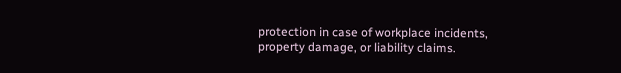protection in case of workplace incidents, property damage, or liability claims.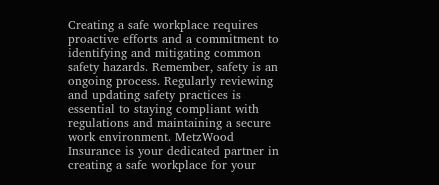Creating a safe workplace requires proactive efforts and a commitment to identifying and mitigating common safety hazards. Remember, safety is an ongoing process. Regularly reviewing and updating safety practices is essential to staying compliant with regulations and maintaining a secure work environment. MetzWood Insurance is your dedicated partner in creating a safe workplace for your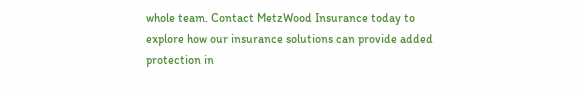whole team. Contact MetzWood Insurance today to explore how our insurance solutions can provide added protection in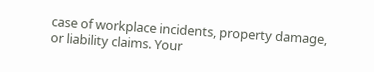case of workplace incidents, property damage, or liability claims. Your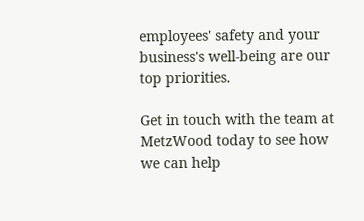employees' safety and your business's well-being are our top priorities.

Get in touch with the team at MetzWood today to see how we can help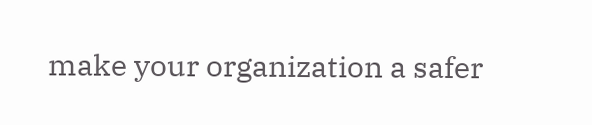make your organization a safer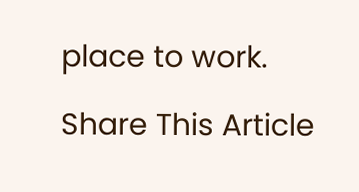place to work.

Share This Article